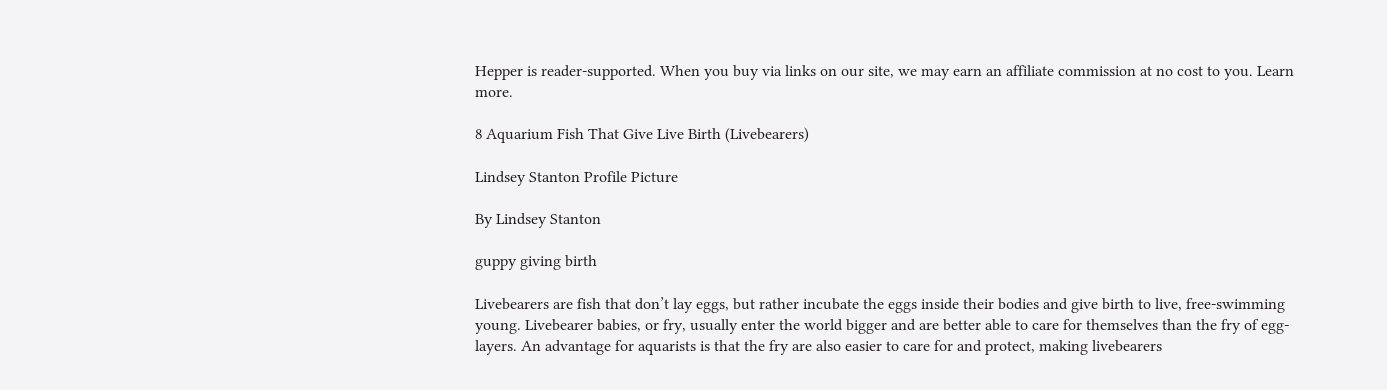Hepper is reader-supported. When you buy via links on our site, we may earn an affiliate commission at no cost to you. Learn more.

8 Aquarium Fish That Give Live Birth (Livebearers)

Lindsey Stanton Profile Picture

By Lindsey Stanton

guppy giving birth

Livebearers are fish that don’t lay eggs, but rather incubate the eggs inside their bodies and give birth to live, free-swimming young. Livebearer babies, or fry, usually enter the world bigger and are better able to care for themselves than the fry of egg-layers. An advantage for aquarists is that the fry are also easier to care for and protect, making livebearers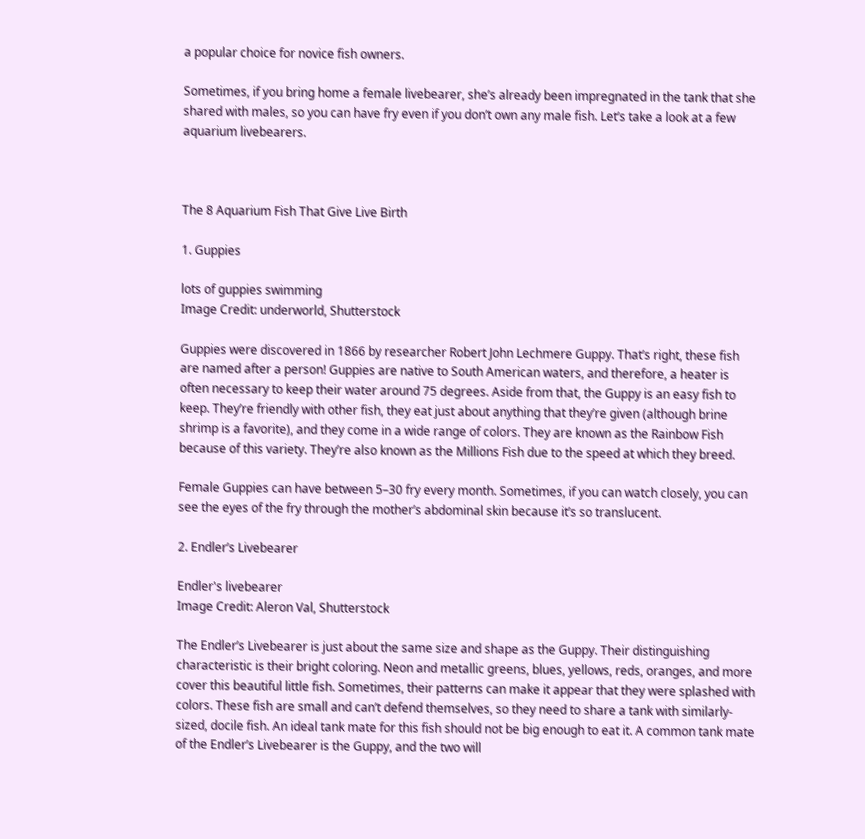a popular choice for novice fish owners.

Sometimes, if you bring home a female livebearer, she’s already been impregnated in the tank that she shared with males, so you can have fry even if you don’t own any male fish. Let’s take a look at a few aquarium livebearers.



The 8 Aquarium Fish That Give Live Birth

1. Guppies

lots of guppies swimming
Image Credit: underworld, Shutterstock

Guppies were discovered in 1866 by researcher Robert John Lechmere Guppy. That’s right, these fish are named after a person! Guppies are native to South American waters, and therefore, a heater is often necessary to keep their water around 75 degrees. Aside from that, the Guppy is an easy fish to keep. They’re friendly with other fish, they eat just about anything that they’re given (although brine shrimp is a favorite), and they come in a wide range of colors. They are known as the Rainbow Fish because of this variety. They’re also known as the Millions Fish due to the speed at which they breed.

Female Guppies can have between 5–30 fry every month. Sometimes, if you can watch closely, you can see the eyes of the fry through the mother’s abdominal skin because it’s so translucent.

2. Endler’s Livebearer

Endler's livebearer
Image Credit: Aleron Val, Shutterstock

The Endler’s Livebearer is just about the same size and shape as the Guppy. Their distinguishing characteristic is their bright coloring. Neon and metallic greens, blues, yellows, reds, oranges, and more cover this beautiful little fish. Sometimes, their patterns can make it appear that they were splashed with colors. These fish are small and can’t defend themselves, so they need to share a tank with similarly-sized, docile fish. An ideal tank mate for this fish should not be big enough to eat it. A common tank mate of the Endler’s Livebearer is the Guppy, and the two will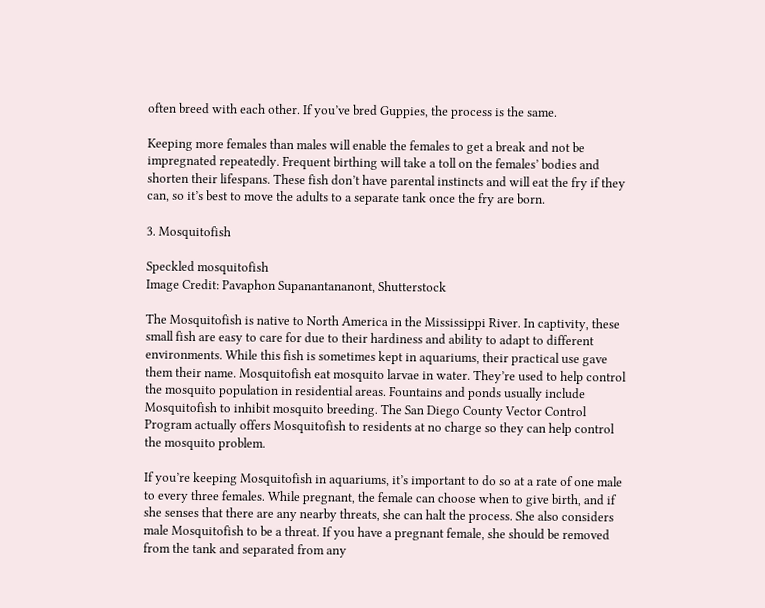often breed with each other. If you’ve bred Guppies, the process is the same.

Keeping more females than males will enable the females to get a break and not be impregnated repeatedly. Frequent birthing will take a toll on the females’ bodies and shorten their lifespans. These fish don’t have parental instincts and will eat the fry if they can, so it’s best to move the adults to a separate tank once the fry are born.

3. Mosquitofish

Speckled mosquitofish
Image Credit: Pavaphon Supanantananont, Shutterstock

The Mosquitofish is native to North America in the Mississippi River. In captivity, these small fish are easy to care for due to their hardiness and ability to adapt to different environments. While this fish is sometimes kept in aquariums, their practical use gave them their name. Mosquitofish eat mosquito larvae in water. They’re used to help control the mosquito population in residential areas. Fountains and ponds usually include Mosquitofish to inhibit mosquito breeding. The San Diego County Vector Control Program actually offers Mosquitofish to residents at no charge so they can help control the mosquito problem.

If you’re keeping Mosquitofish in aquariums, it’s important to do so at a rate of one male to every three females. While pregnant, the female can choose when to give birth, and if she senses that there are any nearby threats, she can halt the process. She also considers male Mosquitofish to be a threat. If you have a pregnant female, she should be removed from the tank and separated from any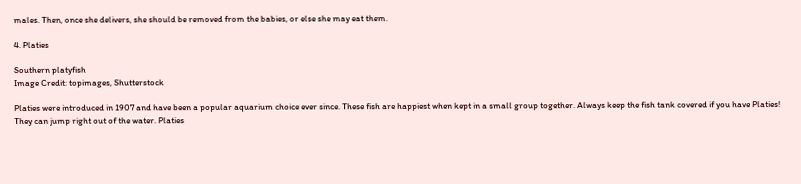males. Then, once she delivers, she should be removed from the babies, or else she may eat them.

4. Platies

Southern platyfish
Image Credit: topimages, Shutterstock

Platies were introduced in 1907 and have been a popular aquarium choice ever since. These fish are happiest when kept in a small group together. Always keep the fish tank covered if you have Platies! They can jump right out of the water. Platies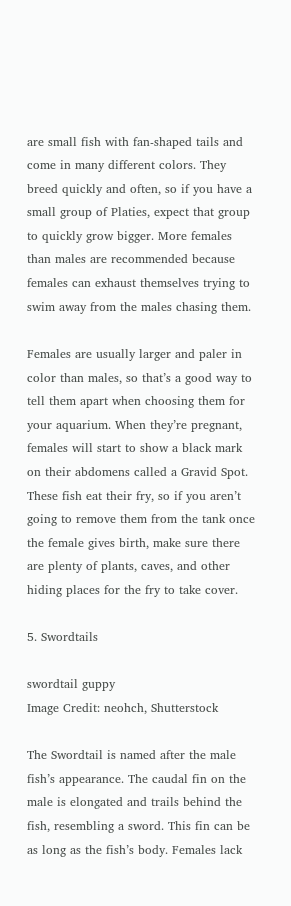are small fish with fan-shaped tails and come in many different colors. They breed quickly and often, so if you have a small group of Platies, expect that group to quickly grow bigger. More females than males are recommended because females can exhaust themselves trying to swim away from the males chasing them.

Females are usually larger and paler in color than males, so that’s a good way to tell them apart when choosing them for your aquarium. When they’re pregnant, females will start to show a black mark on their abdomens called a Gravid Spot. These fish eat their fry, so if you aren’t going to remove them from the tank once the female gives birth, make sure there are plenty of plants, caves, and other hiding places for the fry to take cover.

5. Swordtails

swordtail guppy
Image Credit: neohch, Shutterstock

The Swordtail is named after the male fish’s appearance. The caudal fin on the male is elongated and trails behind the fish, resembling a sword. This fin can be as long as the fish’s body. Females lack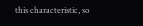this characteristic, so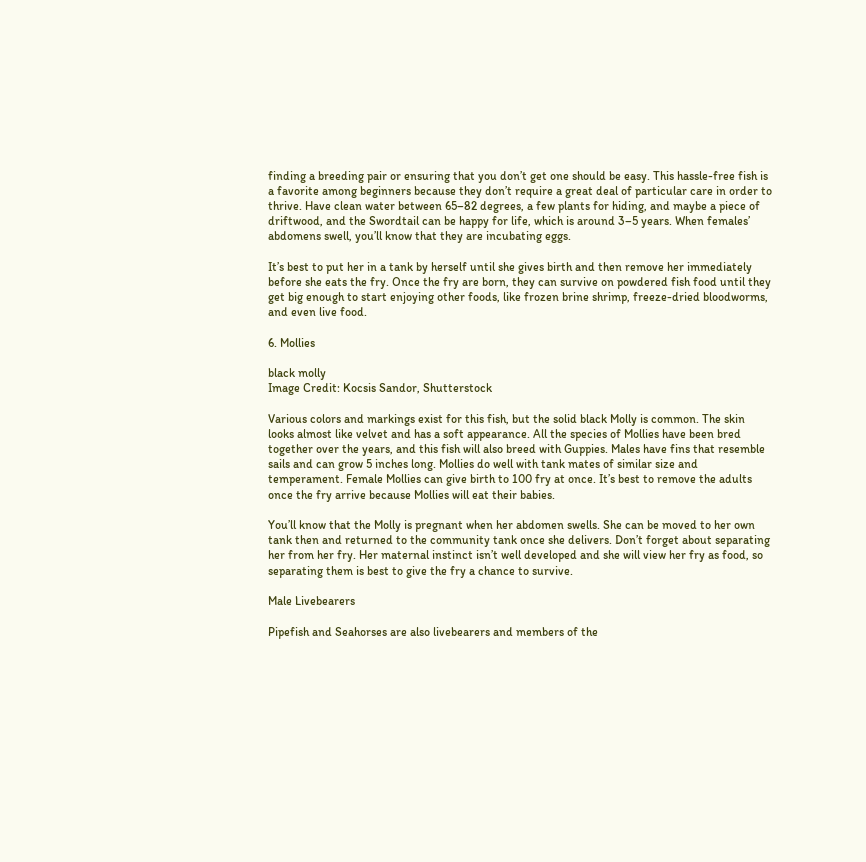finding a breeding pair or ensuring that you don’t get one should be easy. This hassle-free fish is a favorite among beginners because they don’t require a great deal of particular care in order to thrive. Have clean water between 65–82 degrees, a few plants for hiding, and maybe a piece of driftwood, and the Swordtail can be happy for life, which is around 3–5 years. When females’ abdomens swell, you’ll know that they are incubating eggs.

It’s best to put her in a tank by herself until she gives birth and then remove her immediately before she eats the fry. Once the fry are born, they can survive on powdered fish food until they get big enough to start enjoying other foods, like frozen brine shrimp, freeze-dried bloodworms, and even live food.

6. Mollies

black molly
Image Credit: Kocsis Sandor, Shutterstock

Various colors and markings exist for this fish, but the solid black Molly is common. The skin looks almost like velvet and has a soft appearance. All the species of Mollies have been bred together over the years, and this fish will also breed with Guppies. Males have fins that resemble sails and can grow 5 inches long. Mollies do well with tank mates of similar size and temperament. Female Mollies can give birth to 100 fry at once. It’s best to remove the adults once the fry arrive because Mollies will eat their babies.

You’ll know that the Molly is pregnant when her abdomen swells. She can be moved to her own tank then and returned to the community tank once she delivers. Don’t forget about separating her from her fry. Her maternal instinct isn’t well developed and she will view her fry as food, so separating them is best to give the fry a chance to survive.

Male Livebearers

Pipefish and Seahorses are also livebearers and members of the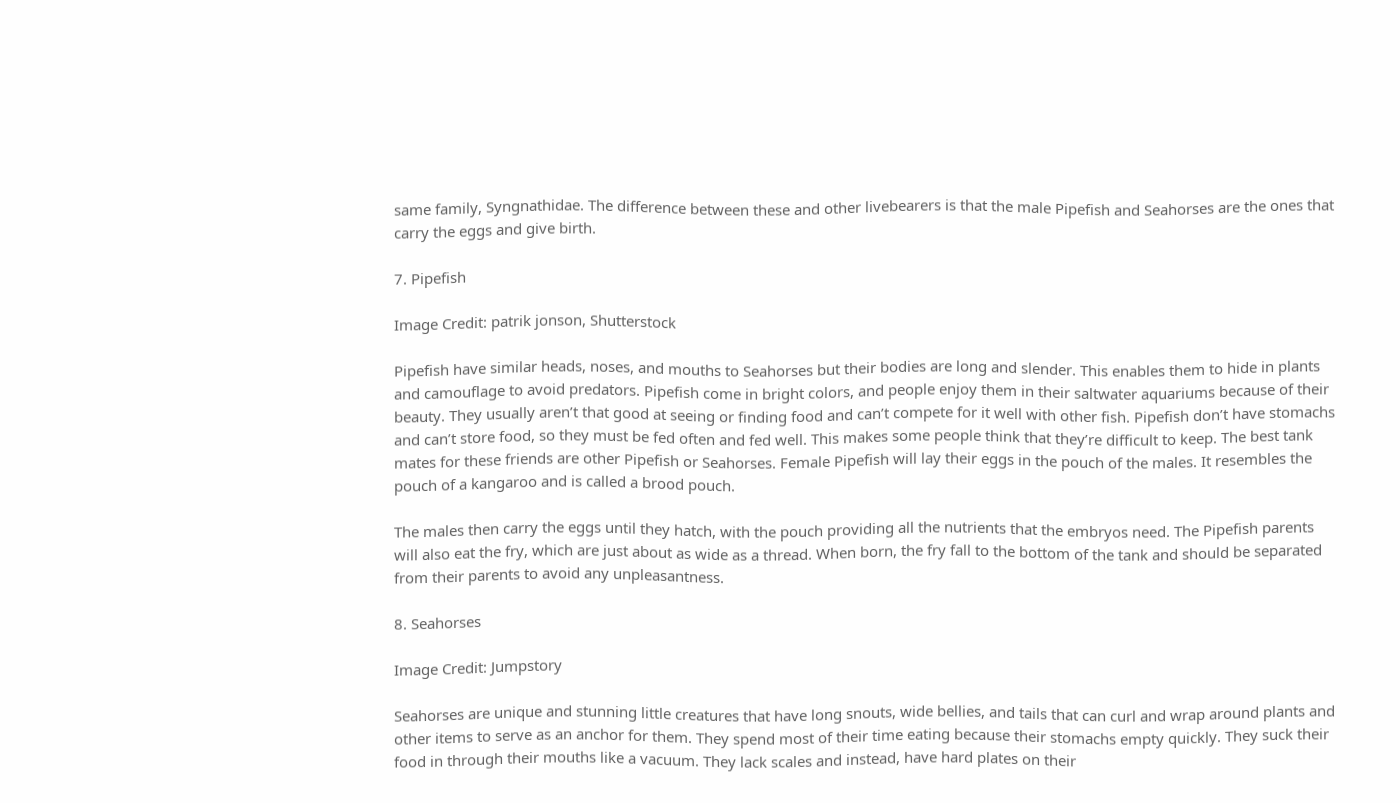same family, Syngnathidae. The difference between these and other livebearers is that the male Pipefish and Seahorses are the ones that carry the eggs and give birth.

7. Pipefish

Image Credit: patrik jonson, Shutterstock

Pipefish have similar heads, noses, and mouths to Seahorses but their bodies are long and slender. This enables them to hide in plants and camouflage to avoid predators. Pipefish come in bright colors, and people enjoy them in their saltwater aquariums because of their beauty. They usually aren’t that good at seeing or finding food and can’t compete for it well with other fish. Pipefish don’t have stomachs and can’t store food, so they must be fed often and fed well. This makes some people think that they’re difficult to keep. The best tank mates for these friends are other Pipefish or Seahorses. Female Pipefish will lay their eggs in the pouch of the males. It resembles the pouch of a kangaroo and is called a brood pouch.

The males then carry the eggs until they hatch, with the pouch providing all the nutrients that the embryos need. The Pipefish parents will also eat the fry, which are just about as wide as a thread. When born, the fry fall to the bottom of the tank and should be separated from their parents to avoid any unpleasantness.

8. Seahorses

Image Credit: Jumpstory

Seahorses are unique and stunning little creatures that have long snouts, wide bellies, and tails that can curl and wrap around plants and other items to serve as an anchor for them. They spend most of their time eating because their stomachs empty quickly. They suck their food in through their mouths like a vacuum. They lack scales and instead, have hard plates on their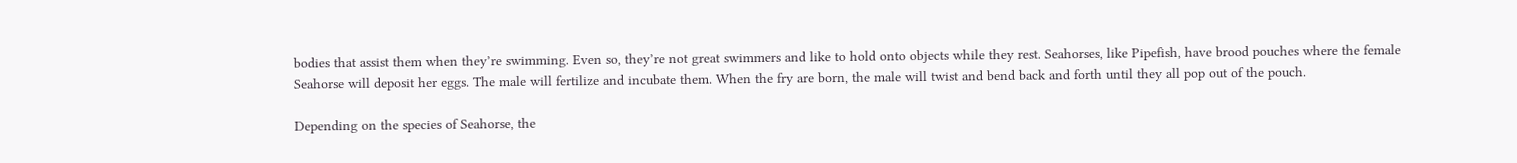bodies that assist them when they’re swimming. Even so, they’re not great swimmers and like to hold onto objects while they rest. Seahorses, like Pipefish, have brood pouches where the female Seahorse will deposit her eggs. The male will fertilize and incubate them. When the fry are born, the male will twist and bend back and forth until they all pop out of the pouch.

Depending on the species of Seahorse, the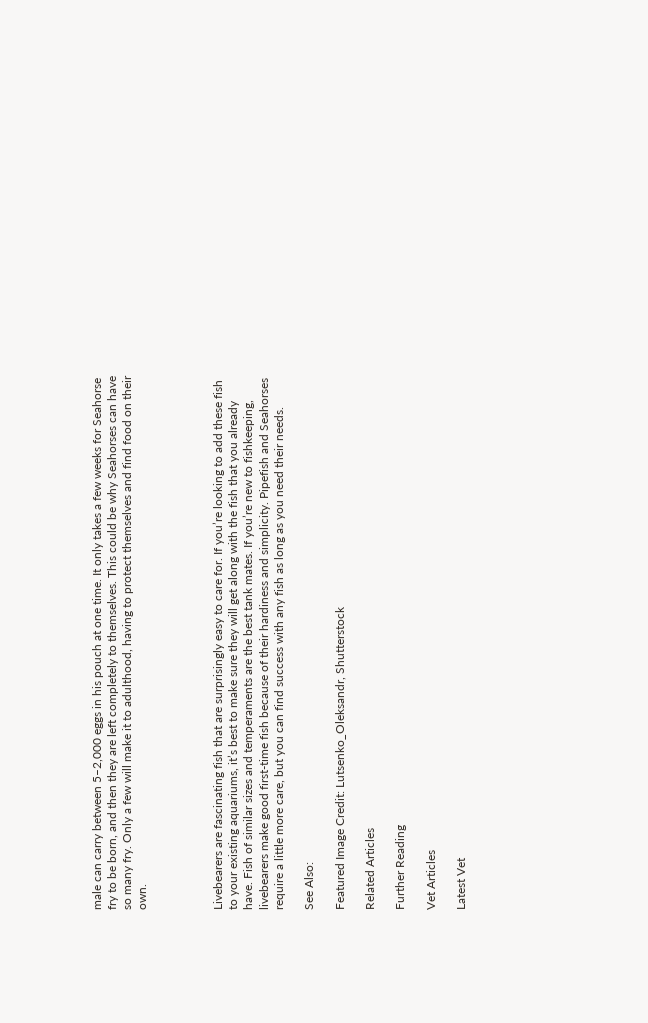male can carry between 5–2,000 eggs in his pouch at one time. It only takes a few weeks for Seahorse fry to be born, and then they are left completely to themselves. This could be why Seahorses can have so many fry. Only a few will make it to adulthood, having to protect themselves and find food on their own.




Livebearers are fascinating fish that are surprisingly easy to care for. If you’re looking to add these fish to your existing aquariums, it’s best to make sure they will get along with the fish that you already have. Fish of similar sizes and temperaments are the best tank mates. If you’re new to fishkeeping, livebearers make good first-time fish because of their hardiness and simplicity. Pipefish and Seahorses require a little more care, but you can find success with any fish as long as you need their needs.

See Also:

Featured Image Credit: Lutsenko_Oleksandr, Shutterstock

Related Articles

Further Reading

Vet Articles

Latest Vet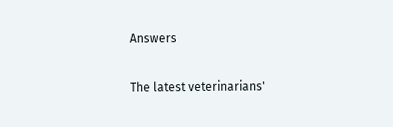Answers

The latest veterinarians'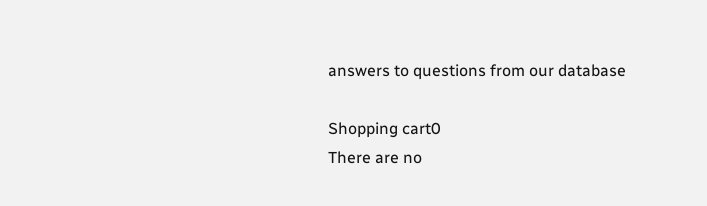answers to questions from our database

Shopping cart0
There are no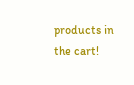products in the cart!